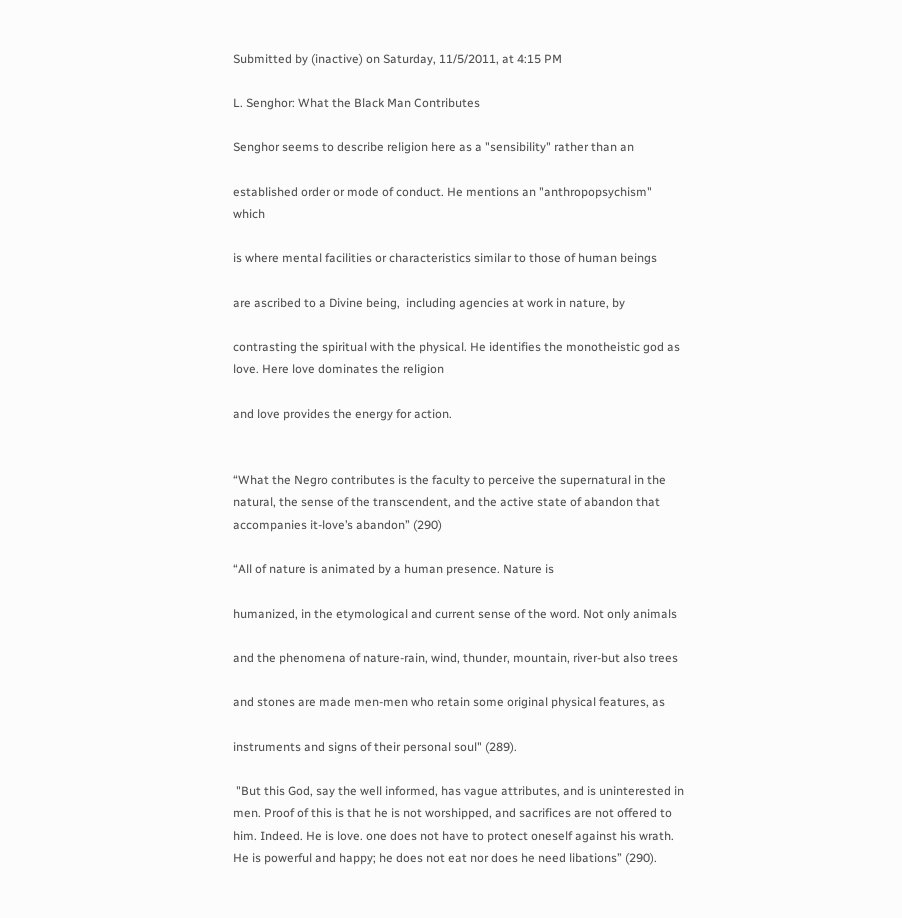Submitted by (inactive) on Saturday, 11/5/2011, at 4:15 PM

L. Senghor: What the Black Man Contributes

Senghor seems to describe religion here as a "sensibility" rather than an

established order or mode of conduct. He mentions an "anthropopsychism" which

is where mental facilities or characteristics similar to those of human beings

are ascribed to a Divine being,  including agencies at work in nature, by

contrasting the spiritual with the physical. He identifies the monotheistic god as love. Here love dominates the religion

and love provides the energy for action.


“What the Negro contributes is the faculty to perceive the supernatural in the natural, the sense of the transcendent, and the active state of abandon that accompanies it-love’s abandon” (290)

“All of nature is animated by a human presence. Nature is

humanized, in the etymological and current sense of the word. Not only animals

and the phenomena of nature-rain, wind, thunder, mountain, river-but also trees

and stones are made men-men who retain some original physical features, as

instruments and signs of their personal soul" (289).

 "But this God, say the well informed, has vague attributes, and is uninterested in men. Proof of this is that he is not worshipped, and sacrifices are not offered to him. Indeed. He is love. one does not have to protect oneself against his wrath. He is powerful and happy; he does not eat nor does he need libations” (290).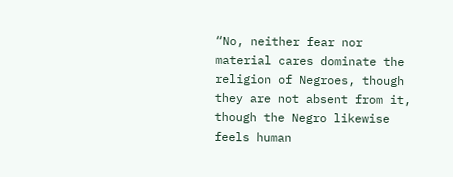“No, neither fear nor material cares dominate the religion of Negroes, though they are not absent from it, though the Negro likewise feels human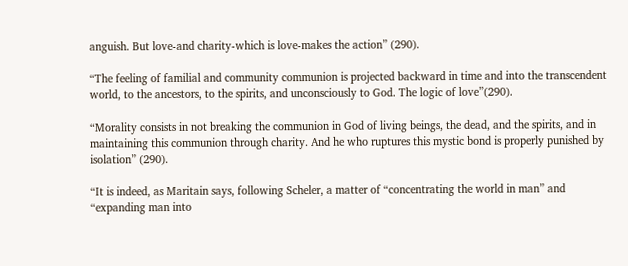anguish. But love-and charity-which is love-makes the action” (290).

“The feeling of familial and community communion is projected backward in time and into the transcendent world, to the ancestors, to the spirits, and unconsciously to God. The logic of love”(290).

“Morality consists in not breaking the communion in God of living beings, the dead, and the spirits, and in maintaining this communion through charity. And he who ruptures this mystic bond is properly punished by isolation” (290).

“It is indeed, as Maritain says, following Scheler, a matter of “concentrating the world in man” and “expanding man into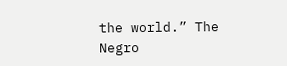the world.” The Negro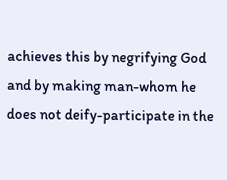achieves this by negrifying God and by making man-whom he does not deify-participate in the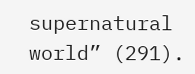supernatural world” (291).